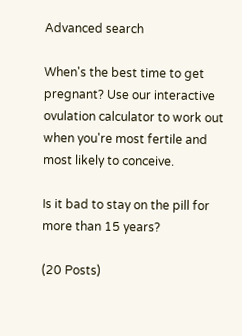Advanced search

When's the best time to get pregnant? Use our interactive ovulation calculator to work out when you're most fertile and most likely to conceive.

Is it bad to stay on the pill for more than 15 years?

(20 Posts)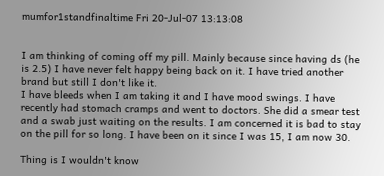mumfor1standfinaltime Fri 20-Jul-07 13:13:08


I am thinking of coming off my pill. Mainly because since having ds (he is 2.5) I have never felt happy being back on it. I have tried another brand but still I don't like it.
I have bleeds when I am taking it and I have mood swings. I have recently had stomach cramps and went to doctors. She did a smear test and a swab just waiting on the results. I am concerned it is bad to stay on the pill for so long. I have been on it since I was 15, I am now 30.

Thing is I wouldn't know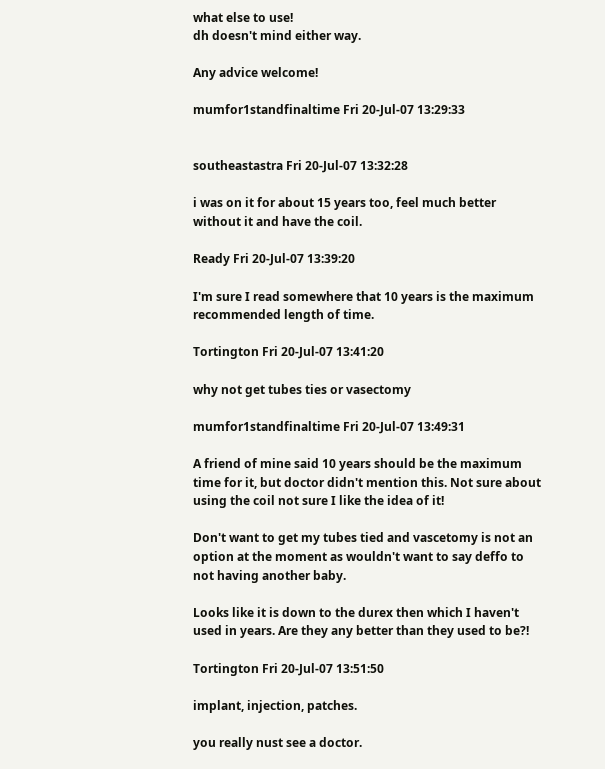what else to use!
dh doesn't mind either way.

Any advice welcome!

mumfor1standfinaltime Fri 20-Jul-07 13:29:33


southeastastra Fri 20-Jul-07 13:32:28

i was on it for about 15 years too, feel much better without it and have the coil.

Ready Fri 20-Jul-07 13:39:20

I'm sure I read somewhere that 10 years is the maximum recommended length of time.

Tortington Fri 20-Jul-07 13:41:20

why not get tubes ties or vasectomy

mumfor1standfinaltime Fri 20-Jul-07 13:49:31

A friend of mine said 10 years should be the maximum time for it, but doctor didn't mention this. Not sure about using the coil not sure I like the idea of it!

Don't want to get my tubes tied and vascetomy is not an option at the moment as wouldn't want to say deffo to not having another baby.

Looks like it is down to the durex then which I haven't used in years. Are they any better than they used to be?!

Tortington Fri 20-Jul-07 13:51:50

implant, injection, patches.

you really nust see a doctor.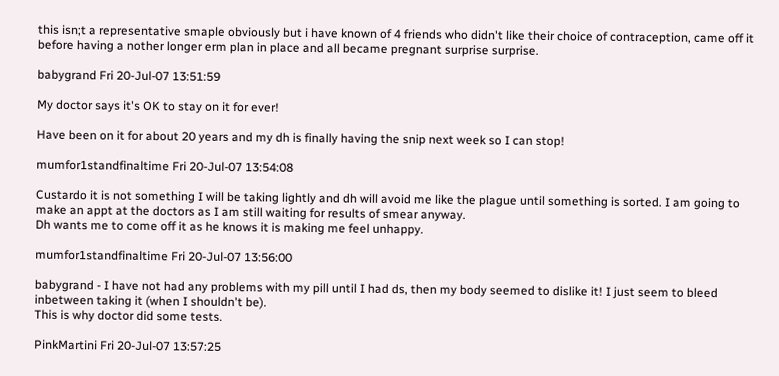this isn;t a representative smaple obviously but i have known of 4 friends who didn't like their choice of contraception, came off it before having a nother longer erm plan in place and all became pregnant surprise surprise.

babygrand Fri 20-Jul-07 13:51:59

My doctor says it's OK to stay on it for ever!

Have been on it for about 20 years and my dh is finally having the snip next week so I can stop!

mumfor1standfinaltime Fri 20-Jul-07 13:54:08

Custardo it is not something I will be taking lightly and dh will avoid me like the plague until something is sorted. I am going to make an appt at the doctors as I am still waiting for results of smear anyway.
Dh wants me to come off it as he knows it is making me feel unhappy.

mumfor1standfinaltime Fri 20-Jul-07 13:56:00

babygrand - I have not had any problems with my pill until I had ds, then my body seemed to dislike it! I just seem to bleed inbetween taking it (when I shouldn't be).
This is why doctor did some tests.

PinkMartini Fri 20-Jul-07 13:57:25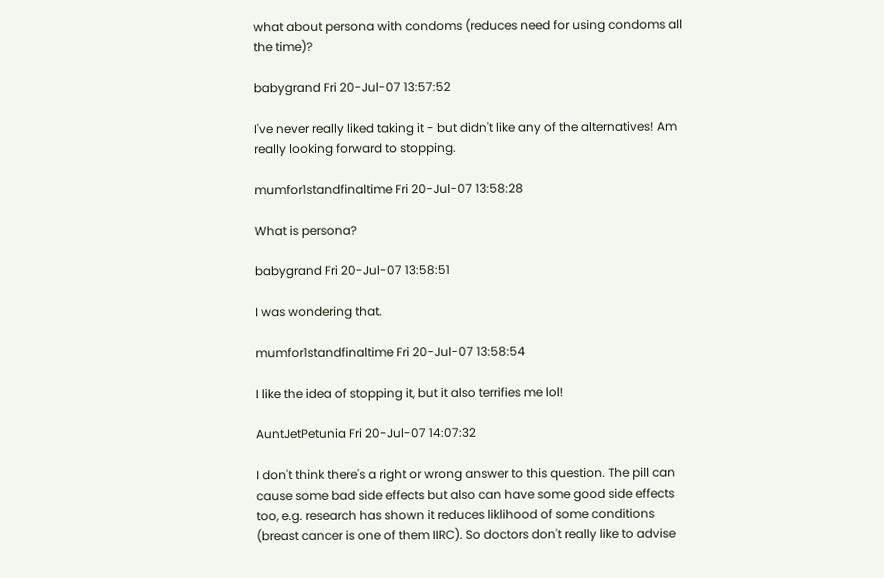what about persona with condoms (reduces need for using condoms all the time)?

babygrand Fri 20-Jul-07 13:57:52

I've never really liked taking it - but didn't like any of the alternatives! Am really looking forward to stopping.

mumfor1standfinaltime Fri 20-Jul-07 13:58:28

What is persona?

babygrand Fri 20-Jul-07 13:58:51

I was wondering that.

mumfor1standfinaltime Fri 20-Jul-07 13:58:54

I like the idea of stopping it, but it also terrifies me lol!

AuntJetPetunia Fri 20-Jul-07 14:07:32

I don't think there's a right or wrong answer to this question. The pill can cause some bad side effects but also can have some good side effects too, e.g. research has shown it reduces liklihood of some conditions (breast cancer is one of them IIRC). So doctors don't really like to advise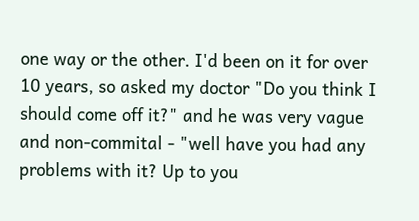one way or the other. I'd been on it for over 10 years, so asked my doctor "Do you think I should come off it?" and he was very vague and non-commital - "well have you had any problems with it? Up to you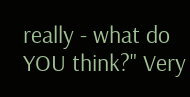really - what do YOU think?" Very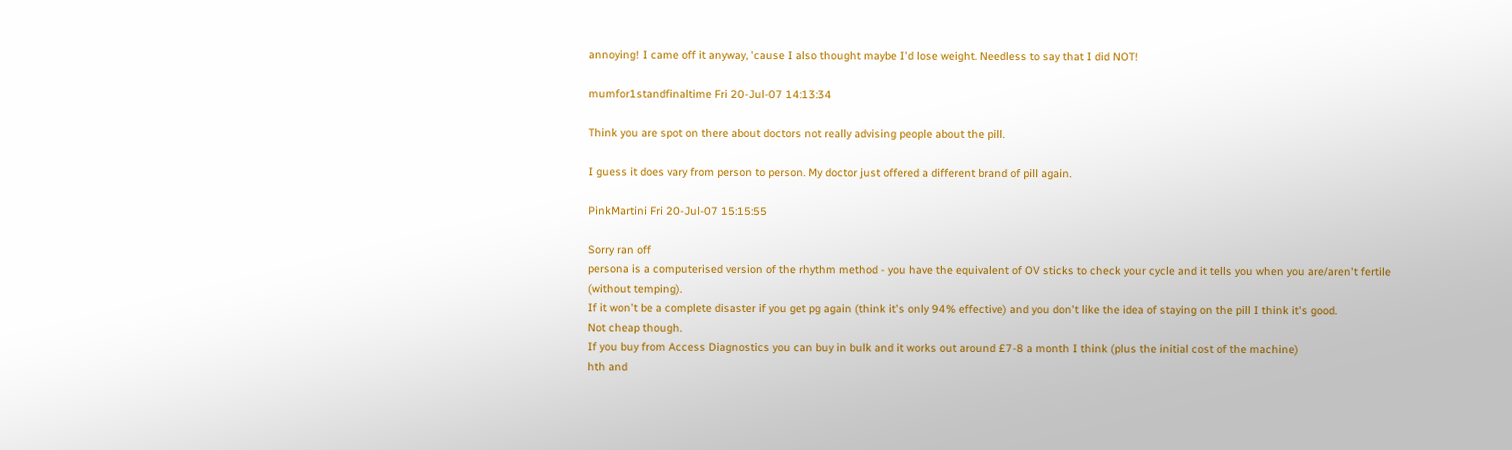annoying! I came off it anyway, 'cause I also thought maybe I'd lose weight. Needless to say that I did NOT!

mumfor1standfinaltime Fri 20-Jul-07 14:13:34

Think you are spot on there about doctors not really advising people about the pill.

I guess it does vary from person to person. My doctor just offered a different brand of pill again.

PinkMartini Fri 20-Jul-07 15:15:55

Sorry ran off
persona is a computerised version of the rhythm method - you have the equivalent of OV sticks to check your cycle and it tells you when you are/aren't fertile (without temping).
If it won't be a complete disaster if you get pg again (think it's only 94% effective) and you don't like the idea of staying on the pill I think it's good.
Not cheap though.
If you buy from Access Diagnostics you can buy in bulk and it works out around £7-8 a month I think (plus the initial cost of the machine)
hth and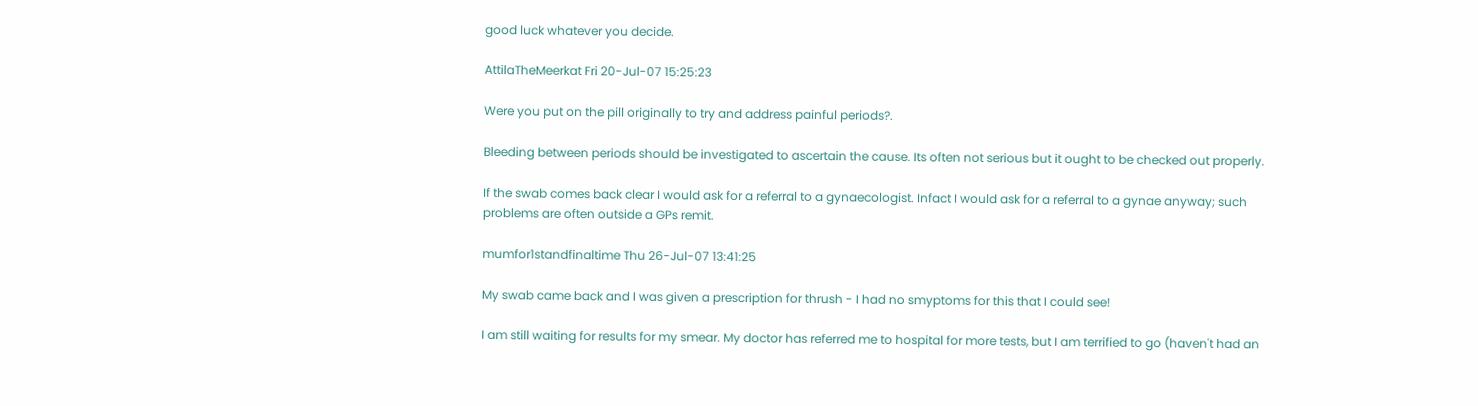good luck whatever you decide.

AttilaTheMeerkat Fri 20-Jul-07 15:25:23

Were you put on the pill originally to try and address painful periods?.

Bleeding between periods should be investigated to ascertain the cause. Its often not serious but it ought to be checked out properly.

If the swab comes back clear I would ask for a referral to a gynaecologist. Infact I would ask for a referral to a gynae anyway; such problems are often outside a GPs remit.

mumfor1standfinaltime Thu 26-Jul-07 13:41:25

My swab came back and I was given a prescription for thrush - I had no smyptoms for this that I could see!

I am still waiting for results for my smear. My doctor has referred me to hospital for more tests, but I am terrified to go (haven't had an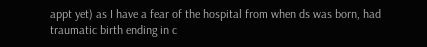appt yet) as I have a fear of the hospital from when ds was born, had traumatic birth ending in c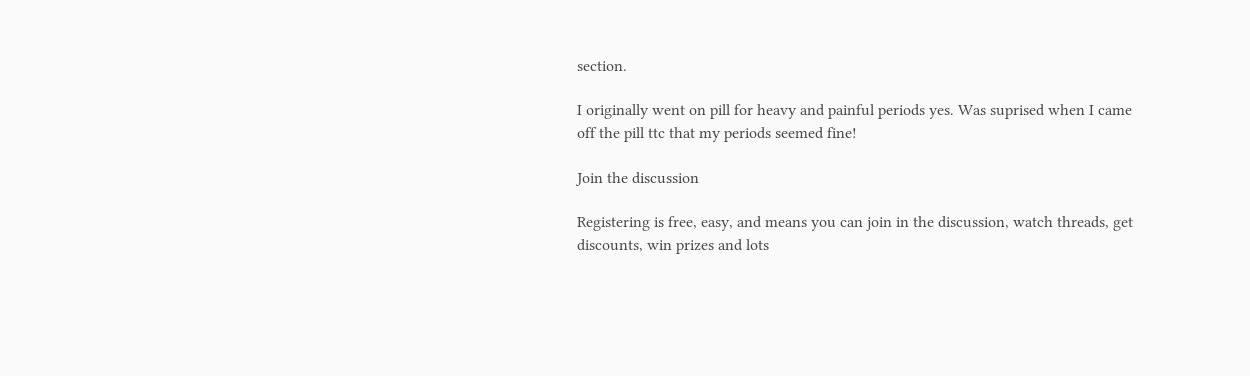section.

I originally went on pill for heavy and painful periods yes. Was suprised when I came off the pill ttc that my periods seemed fine!

Join the discussion

Registering is free, easy, and means you can join in the discussion, watch threads, get discounts, win prizes and lots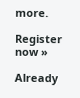more.

Register now »

Already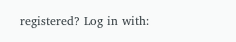registered? Log in with: